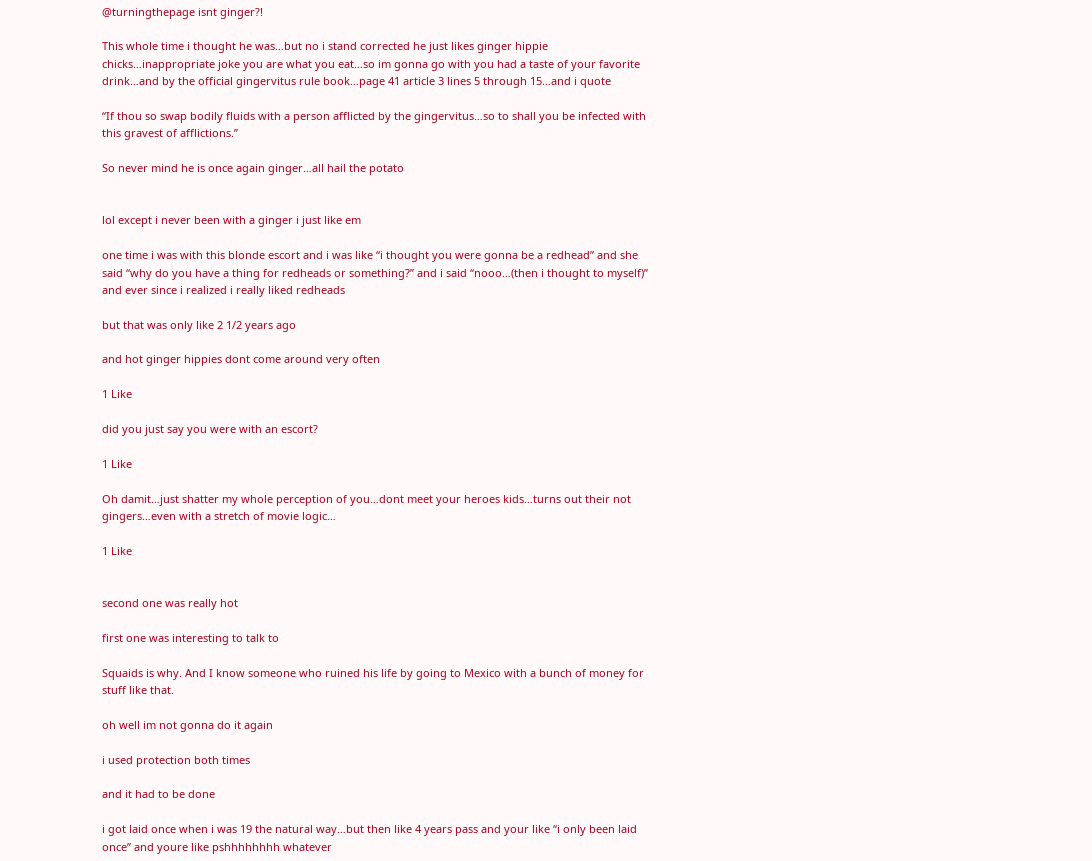@turningthepage isnt ginger?!

This whole time i thought he was…but no i stand corrected he just likes ginger hippie chicks…inappropriate joke you are what you eat…so im gonna go with you had a taste of your favorite drink…and by the official gingervitus rule book…page 41 article 3 lines 5 through 15…and i quote

“If thou so swap bodily fluids with a person afflicted by the gingervitus…so to shall you be infected with this gravest of afflictions.”

So never mind he is once again ginger…all hail the potato


lol except i never been with a ginger i just like em

one time i was with this blonde escort and i was like “i thought you were gonna be a redhead” and she said “why do you have a thing for redheads or something?” and i said “nooo…(then i thought to myself)” and ever since i realized i really liked redheads

but that was only like 2 1/2 years ago

and hot ginger hippies dont come around very often

1 Like

did you just say you were with an escort?

1 Like

Oh damit…just shatter my whole perception of you…dont meet your heroes kids…turns out their not gingers…even with a stretch of movie logic…

1 Like


second one was really hot

first one was interesting to talk to

Squaids is why. And I know someone who ruined his life by going to Mexico with a bunch of money for stuff like that.

oh well im not gonna do it again

i used protection both times

and it had to be done

i got laid once when i was 19 the natural way…but then like 4 years pass and your like “i only been laid once” and youre like pshhhhhhhh whatever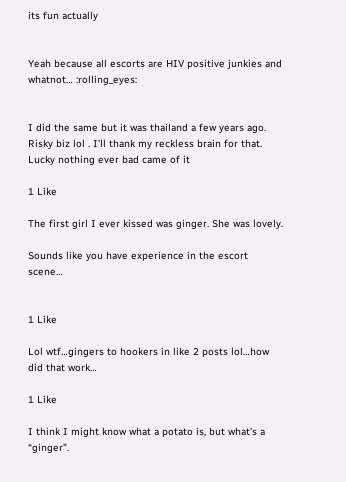its fun actually


Yeah because all escorts are HIV positive junkies and whatnot… :rolling_eyes:


I did the same but it was thailand a few years ago. Risky biz lol . I’ll thank my reckless brain for that. Lucky nothing ever bad came of it

1 Like

The first girl I ever kissed was ginger. She was lovely.

Sounds like you have experience in the escort scene…


1 Like

Lol wtf…gingers to hookers in like 2 posts lol…how did that work…

1 Like

I think I might know what a potato is, but what’s a “ginger”.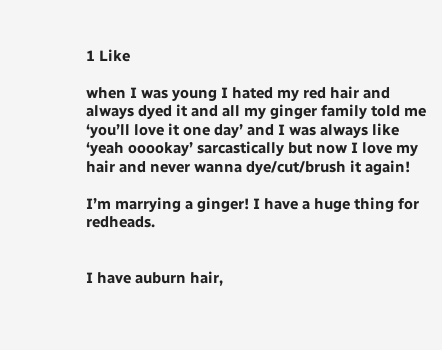1 Like

when I was young I hated my red hair and always dyed it and all my ginger family told me ‘you’ll love it one day’ and I was always like ‘yeah ooookay’ sarcastically but now I love my hair and never wanna dye/cut/brush it again!

I’m marrying a ginger! I have a huge thing for redheads.


I have auburn hair,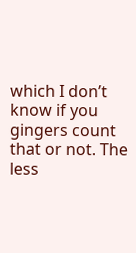which I don’t know if you gingers count that or not. The less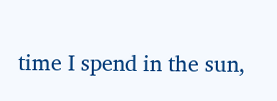time I spend in the sun,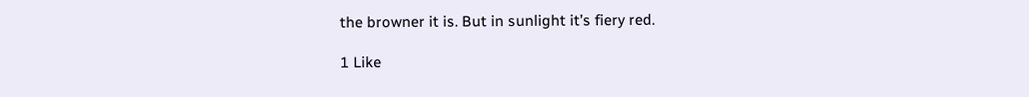the browner it is. But in sunlight it’s fiery red.

1 Like